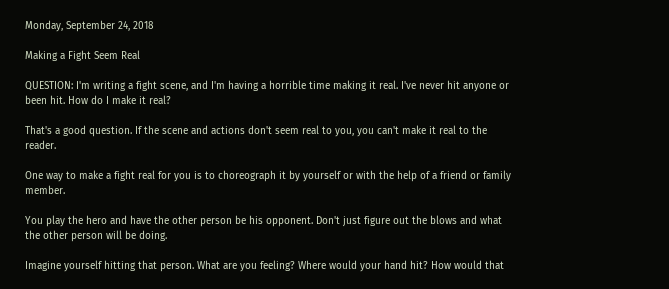Monday, September 24, 2018

Making a Fight Seem Real

QUESTION: I'm writing a fight scene, and I'm having a horrible time making it real. I've never hit anyone or been hit. How do I make it real?

That's a good question. If the scene and actions don't seem real to you, you can't make it real to the reader.

One way to make a fight real for you is to choreograph it by yourself or with the help of a friend or family member.

You play the hero and have the other person be his opponent. Don't just figure out the blows and what the other person will be doing.

Imagine yourself hitting that person. What are you feeling? Where would your hand hit? How would that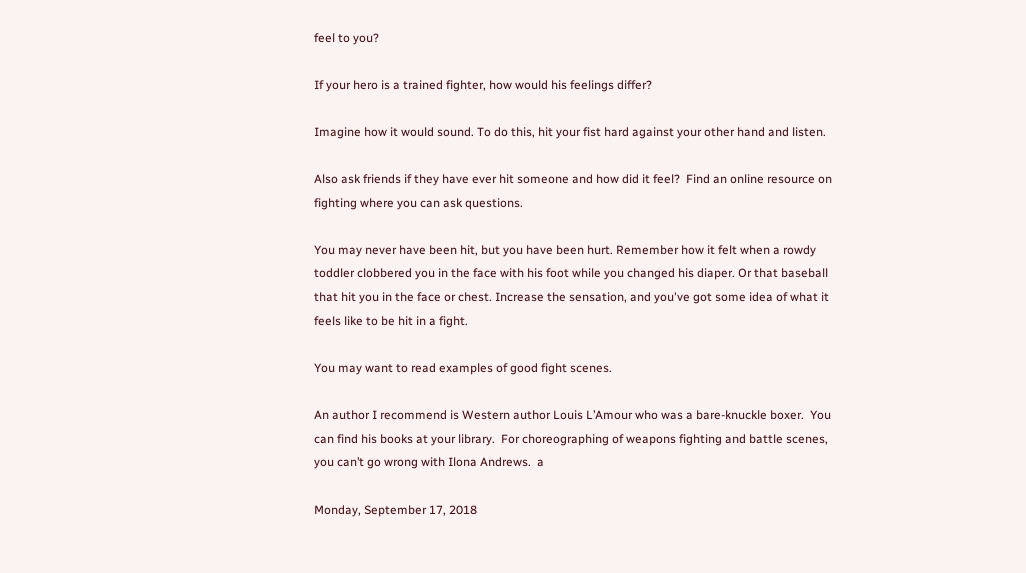feel to you?

If your hero is a trained fighter, how would his feelings differ?

Imagine how it would sound. To do this, hit your fist hard against your other hand and listen.

Also ask friends if they have ever hit someone and how did it feel?  Find an online resource on fighting where you can ask questions.

You may never have been hit, but you have been hurt. Remember how it felt when a rowdy toddler clobbered you in the face with his foot while you changed his diaper. Or that baseball that hit you in the face or chest. Increase the sensation, and you've got some idea of what it feels like to be hit in a fight.

You may want to read examples of good fight scenes.

An author I recommend is Western author Louis L’Amour who was a bare-knuckle boxer.  You can find his books at your library.  For choreographing of weapons fighting and battle scenes, you can’t go wrong with Ilona Andrews.  a

Monday, September 17, 2018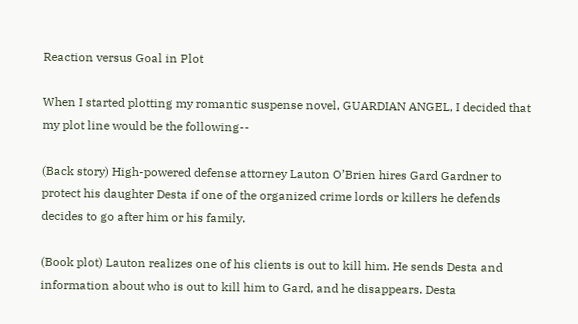Reaction versus Goal in Plot

When I started plotting my romantic suspense novel, GUARDIAN ANGEL, I decided that my plot line would be the following--

(Back story) High-powered defense attorney Lauton O’Brien hires Gard Gardner to protect his daughter Desta if one of the organized crime lords or killers he defends decides to go after him or his family.

(Book plot) Lauton realizes one of his clients is out to kill him. He sends Desta and information about who is out to kill him to Gard, and he disappears. Desta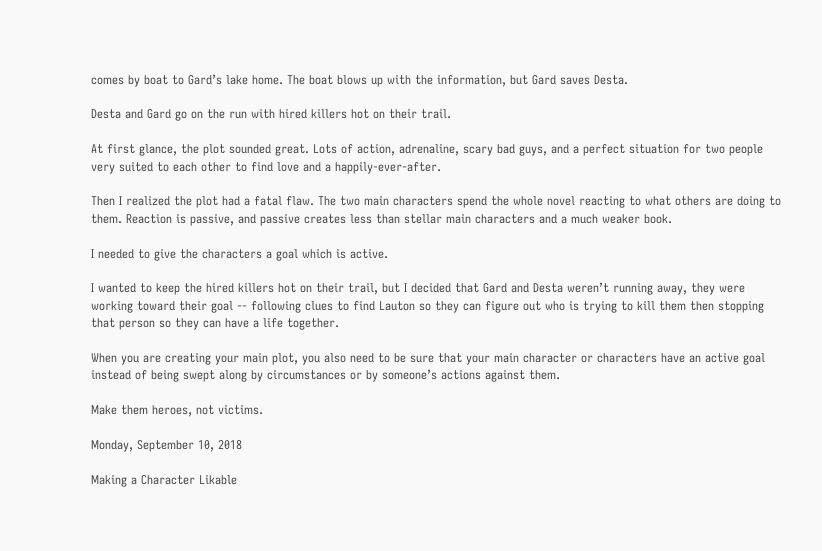comes by boat to Gard’s lake home. The boat blows up with the information, but Gard saves Desta.

Desta and Gard go on the run with hired killers hot on their trail.

At first glance, the plot sounded great. Lots of action, adrenaline, scary bad guys, and a perfect situation for two people very suited to each other to find love and a happily-ever-after.

Then I realized the plot had a fatal flaw. The two main characters spend the whole novel reacting to what others are doing to them. Reaction is passive, and passive creates less than stellar main characters and a much weaker book.

I needed to give the characters a goal which is active.

I wanted to keep the hired killers hot on their trail, but I decided that Gard and Desta weren’t running away, they were working toward their goal -- following clues to find Lauton so they can figure out who is trying to kill them then stopping that person so they can have a life together.

When you are creating your main plot, you also need to be sure that your main character or characters have an active goal instead of being swept along by circumstances or by someone’s actions against them.

Make them heroes, not victims.

Monday, September 10, 2018

Making a Character Likable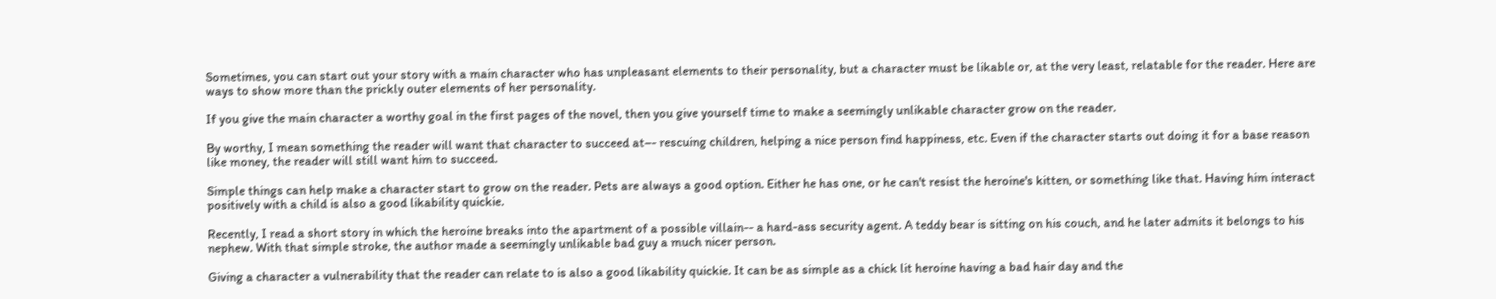Sometimes, you can start out your story with a main character who has unpleasant elements to their personality, but a character must be likable or, at the very least, relatable for the reader. Here are ways to show more than the prickly outer elements of her personality.

If you give the main character a worthy goal in the first pages of the novel, then you give yourself time to make a seemingly unlikable character grow on the reader.

By worthy, I mean something the reader will want that character to succeed at–- rescuing children, helping a nice person find happiness, etc. Even if the character starts out doing it for a base reason like money, the reader will still want him to succeed.

Simple things can help make a character start to grow on the reader. Pets are always a good option. Either he has one, or he can't resist the heroine's kitten, or something like that. Having him interact positively with a child is also a good likability quickie.

Recently, I read a short story in which the heroine breaks into the apartment of a possible villain-- a hard-ass security agent. A teddy bear is sitting on his couch, and he later admits it belongs to his nephew. With that simple stroke, the author made a seemingly unlikable bad guy a much nicer person.

Giving a character a vulnerability that the reader can relate to is also a good likability quickie. It can be as simple as a chick lit heroine having a bad hair day and the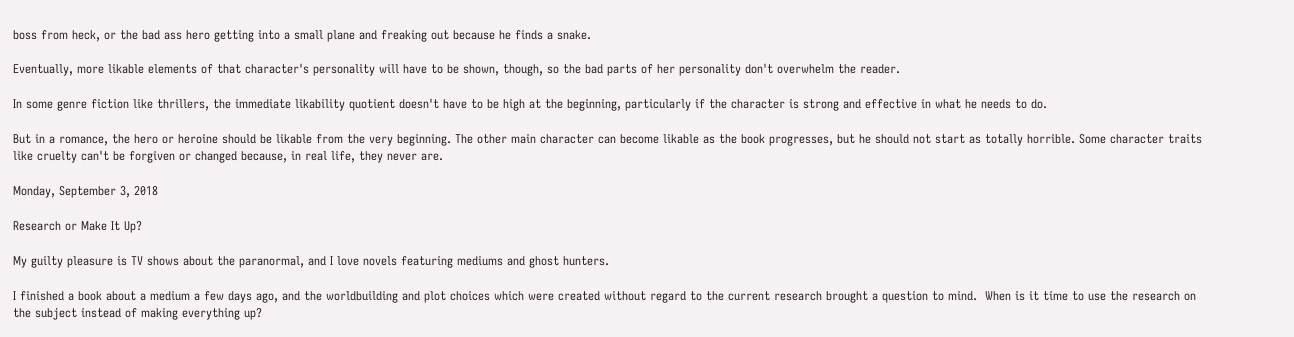boss from heck, or the bad ass hero getting into a small plane and freaking out because he finds a snake.

Eventually, more likable elements of that character's personality will have to be shown, though, so the bad parts of her personality don't overwhelm the reader.

In some genre fiction like thrillers, the immediate likability quotient doesn't have to be high at the beginning, particularly if the character is strong and effective in what he needs to do.

But in a romance, the hero or heroine should be likable from the very beginning. The other main character can become likable as the book progresses, but he should not start as totally horrible. Some character traits like cruelty can't be forgiven or changed because, in real life, they never are.

Monday, September 3, 2018

Research or Make It Up?

My guilty pleasure is TV shows about the paranormal, and I love novels featuring mediums and ghost hunters.

I finished a book about a medium a few days ago, and the worldbuilding and plot choices which were created without regard to the current research brought a question to mind.  When is it time to use the research on the subject instead of making everything up?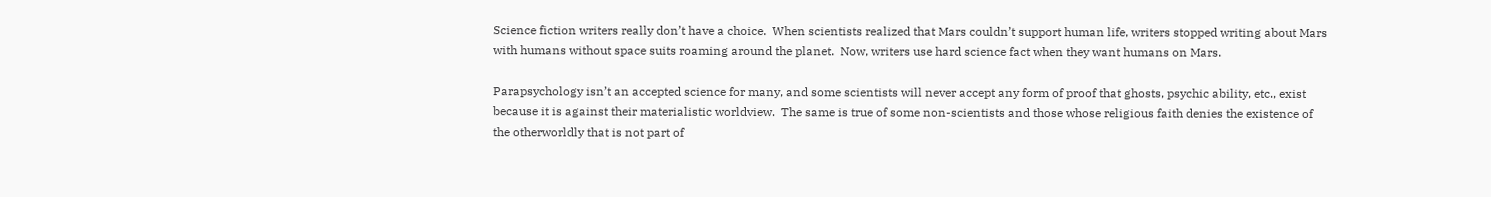Science fiction writers really don’t have a choice.  When scientists realized that Mars couldn’t support human life, writers stopped writing about Mars with humans without space suits roaming around the planet.  Now, writers use hard science fact when they want humans on Mars.

Parapsychology isn’t an accepted science for many, and some scientists will never accept any form of proof that ghosts, psychic ability, etc., exist because it is against their materialistic worldview.  The same is true of some non-scientists and those whose religious faith denies the existence of the otherworldly that is not part of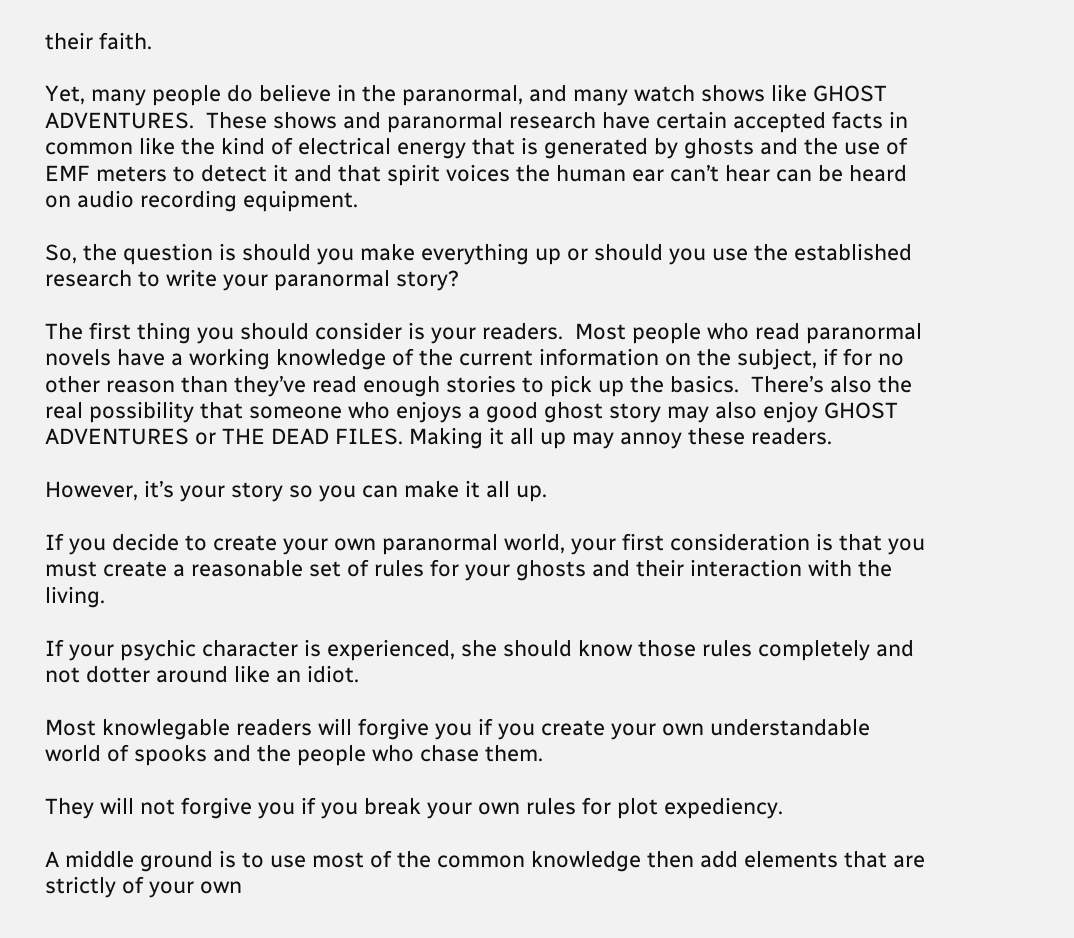their faith.

Yet, many people do believe in the paranormal, and many watch shows like GHOST ADVENTURES.  These shows and paranormal research have certain accepted facts in common like the kind of electrical energy that is generated by ghosts and the use of EMF meters to detect it and that spirit voices the human ear can’t hear can be heard on audio recording equipment.

So, the question is should you make everything up or should you use the established research to write your paranormal story?

The first thing you should consider is your readers.  Most people who read paranormal novels have a working knowledge of the current information on the subject, if for no other reason than they’ve read enough stories to pick up the basics.  There’s also the real possibility that someone who enjoys a good ghost story may also enjoy GHOST ADVENTURES or THE DEAD FILES. Making it all up may annoy these readers.

However, it’s your story so you can make it all up.

If you decide to create your own paranormal world, your first consideration is that you must create a reasonable set of rules for your ghosts and their interaction with the living.

If your psychic character is experienced, she should know those rules completely and not dotter around like an idiot.

Most knowlegable readers will forgive you if you create your own understandable world of spooks and the people who chase them.

They will not forgive you if you break your own rules for plot expediency.

A middle ground is to use most of the common knowledge then add elements that are strictly of your own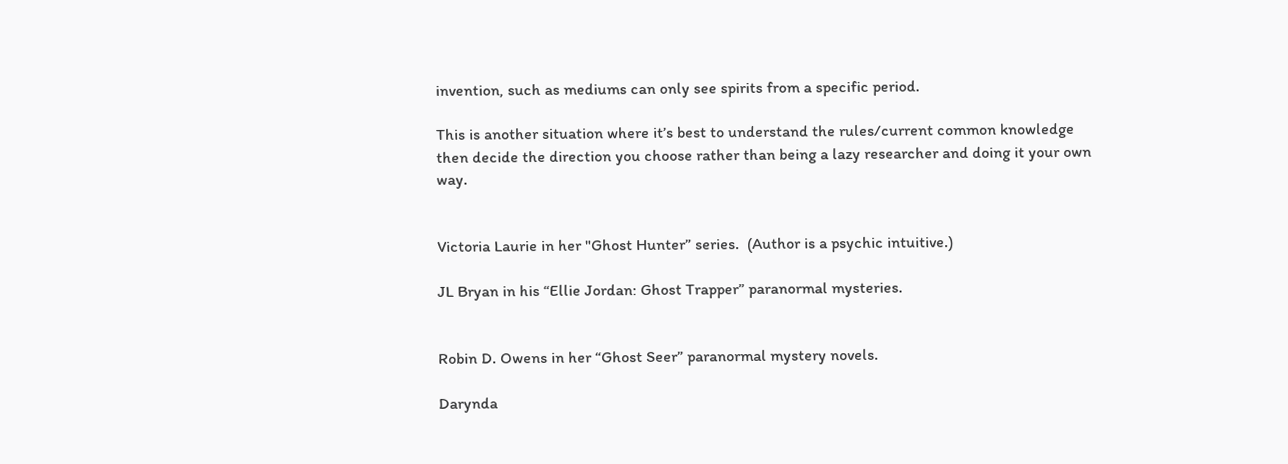invention, such as mediums can only see spirits from a specific period.

This is another situation where it’s best to understand the rules/current common knowledge then decide the direction you choose rather than being a lazy researcher and doing it your own way.


Victoria Laurie in her "Ghost Hunter” series.  (Author is a psychic intuitive.)

JL Bryan in his “Ellie Jordan: Ghost Trapper” paranormal mysteries.


Robin D. Owens in her “Ghost Seer” paranormal mystery novels.

Darynda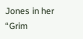Jones in her “Grim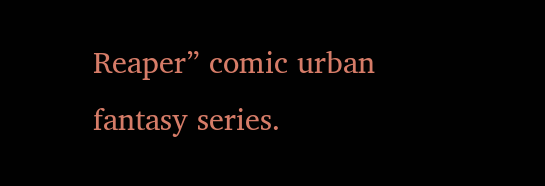Reaper” comic urban fantasy series.